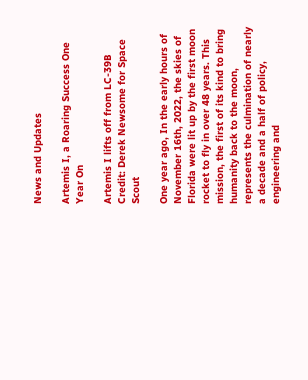News and Updates

Artemis I, a Roaring Success One Year On

Artemis I lifts off from LC-39B
Credit: Derek Newsome for Space Scout

One year ago, In the early hours of November 16th, 2022, the skies of Florida were lit up by the first moon rocket to fly in over 48 years. This mission, the first of its kind to bring humanity back to the moon, represents the culmination of nearly a decade and a half of policy, engineering and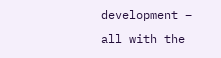development – all with the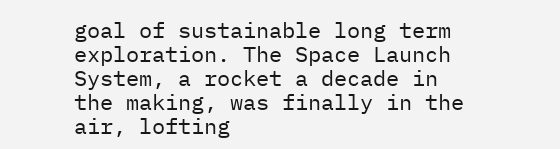goal of sustainable long term exploration. The Space Launch System, a rocket a decade in the making, was finally in the air, lofting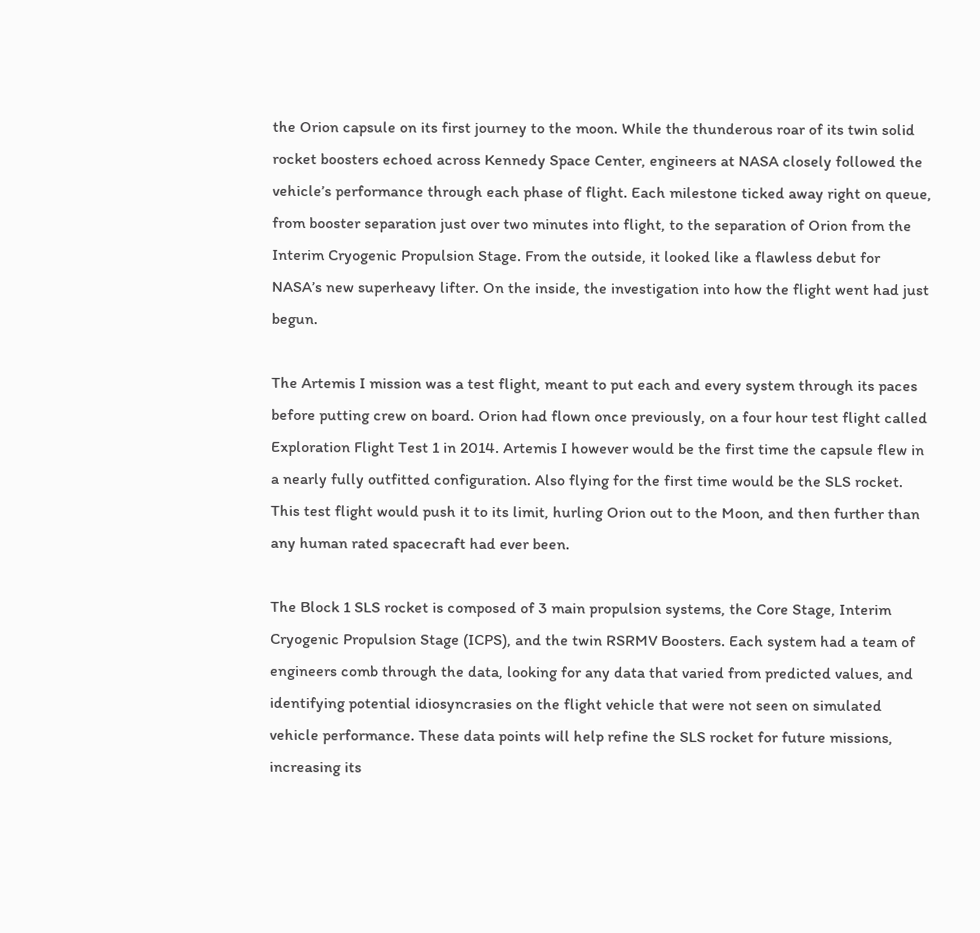the Orion capsule on its first journey to the moon. While the thunderous roar of its twin solid rocket boosters echoed across Kennedy Space Center, engineers at NASA closely followed the vehicle’s performance through each phase of flight. Each milestone ticked away right on queue, from booster separation just over two minutes into flight, to the separation of Orion from the Interim Cryogenic Propulsion Stage. From the outside, it looked like a flawless debut for NASA’s new superheavy lifter. On the inside, the investigation into how the flight went had just begun.

The Artemis I mission was a test flight, meant to put each and every system through its paces before putting crew on board. Orion had flown once previously, on a four hour test flight called Exploration Flight Test 1 in 2014. Artemis I however would be the first time the capsule flew in a nearly fully outfitted configuration. Also flying for the first time would be the SLS rocket. This test flight would push it to its limit, hurling Orion out to the Moon, and then further than any human rated spacecraft had ever been.

The Block 1 SLS rocket is composed of 3 main propulsion systems, the Core Stage, Interim Cryogenic Propulsion Stage (ICPS), and the twin RSRMV Boosters. Each system had a team of engineers comb through the data, looking for any data that varied from predicted values, and identifying potential idiosyncrasies on the flight vehicle that were not seen on simulated vehicle performance. These data points will help refine the SLS rocket for future missions, increasing its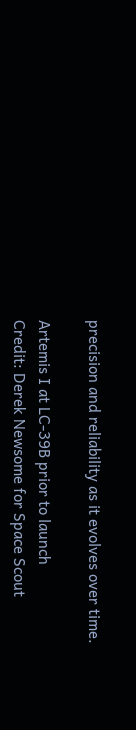precision and reliability as it evolves over time.

Artemis I at LC-39B prior to launch
Credit: Derek Newsome for Space Scout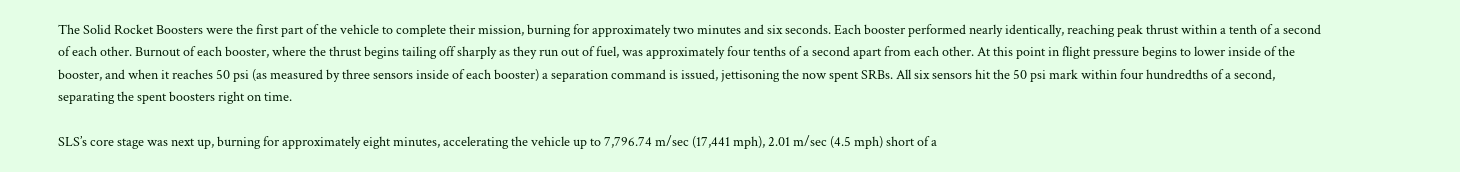The Solid Rocket Boosters were the first part of the vehicle to complete their mission, burning for approximately two minutes and six seconds. Each booster performed nearly identically, reaching peak thrust within a tenth of a second of each other. Burnout of each booster, where the thrust begins tailing off sharply as they run out of fuel, was approximately four tenths of a second apart from each other. At this point in flight pressure begins to lower inside of the booster, and when it reaches 50 psi (as measured by three sensors inside of each booster) a separation command is issued, jettisoning the now spent SRBs. All six sensors hit the 50 psi mark within four hundredths of a second, separating the spent boosters right on time.

SLS’s core stage was next up, burning for approximately eight minutes, accelerating the vehicle up to 7,796.74 m/sec (17,441 mph), 2.01 m/sec (4.5 mph) short of a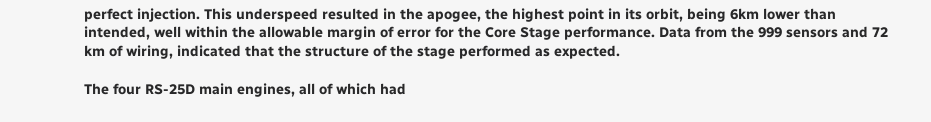perfect injection. This underspeed resulted in the apogee, the highest point in its orbit, being 6km lower than intended, well within the allowable margin of error for the Core Stage performance. Data from the 999 sensors and 72 km of wiring, indicated that the structure of the stage performed as expected.

The four RS-25D main engines, all of which had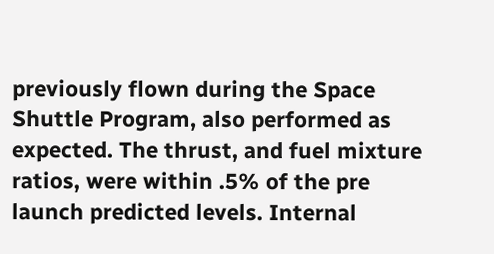previously flown during the Space Shuttle Program, also performed as expected. The thrust, and fuel mixture ratios, were within .5% of the pre launch predicted levels. Internal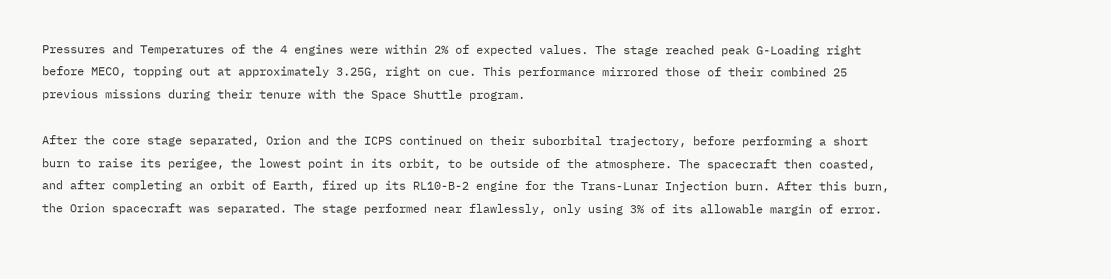Pressures and Temperatures of the 4 engines were within 2% of expected values. The stage reached peak G-Loading right before MECO, topping out at approximately 3.25G, right on cue. This performance mirrored those of their combined 25 previous missions during their tenure with the Space Shuttle program.

After the core stage separated, Orion and the ICPS continued on their suborbital trajectory, before performing a short burn to raise its perigee, the lowest point in its orbit, to be outside of the atmosphere. The spacecraft then coasted, and after completing an orbit of Earth, fired up its RL10-B-2 engine for the Trans-Lunar Injection burn. After this burn, the Orion spacecraft was separated. The stage performed near flawlessly, only using 3% of its allowable margin of error.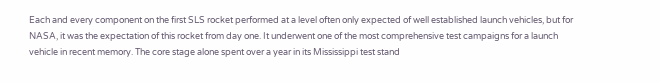Each and every component on the first SLS rocket performed at a level often only expected of well established launch vehicles, but for NASA, it was the expectation of this rocket from day one. It underwent one of the most comprehensive test campaigns for a launch vehicle in recent memory. The core stage alone spent over a year in its Mississippi test stand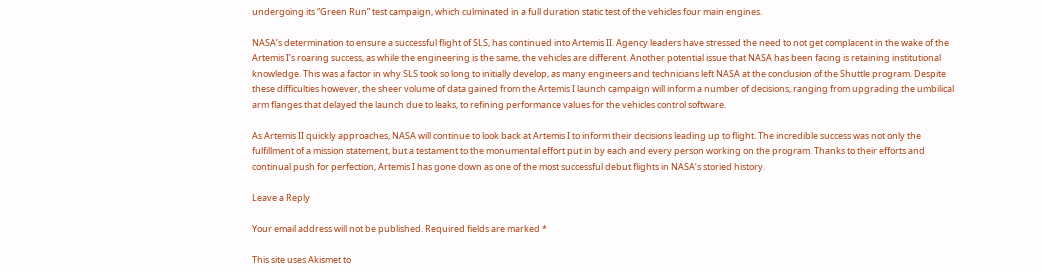undergoing its “Green Run” test campaign, which culminated in a full duration static test of the vehicles four main engines.

NASA’s determination to ensure a successful flight of SLS, has continued into Artemis II. Agency leaders have stressed the need to not get complacent in the wake of the Artemis I’s roaring success, as while the engineering is the same, the vehicles are different. Another potential issue that NASA has been facing is retaining institutional knowledge. This was a factor in why SLS took so long to initially develop, as many engineers and technicians left NASA at the conclusion of the Shuttle program. Despite these difficulties however, the sheer volume of data gained from the Artemis I launch campaign will inform a number of decisions, ranging from upgrading the umbilical arm flanges that delayed the launch due to leaks, to refining performance values for the vehicles control software.

As Artemis II quickly approaches, NASA will continue to look back at Artemis I to inform their decisions leading up to flight. The incredible success was not only the fulfillment of a mission statement, but a testament to the monumental effort put in by each and every person working on the program. Thanks to their efforts and continual push for perfection, Artemis I has gone down as one of the most successful debut flights in NASA’s storied history.

Leave a Reply

Your email address will not be published. Required fields are marked *

This site uses Akismet to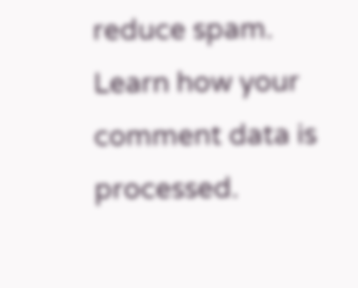reduce spam. Learn how your comment data is processed.